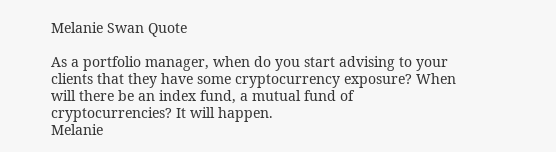Melanie Swan Quote

As a portfolio manager, when do you start advising to your clients that they have some cryptocurrency exposure? When will there be an index fund, a mutual fund of cryptocurrencies? It will happen.
Melanie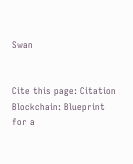Swan


Cite this page: Citation
Blockchain: Blueprint for a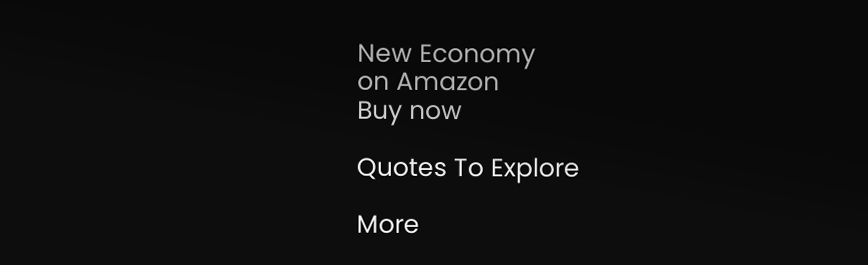New Economy
on Amazon
Buy now

Quotes To Explore

More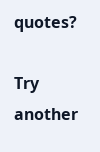quotes?

Try another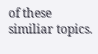of these similiar topics.